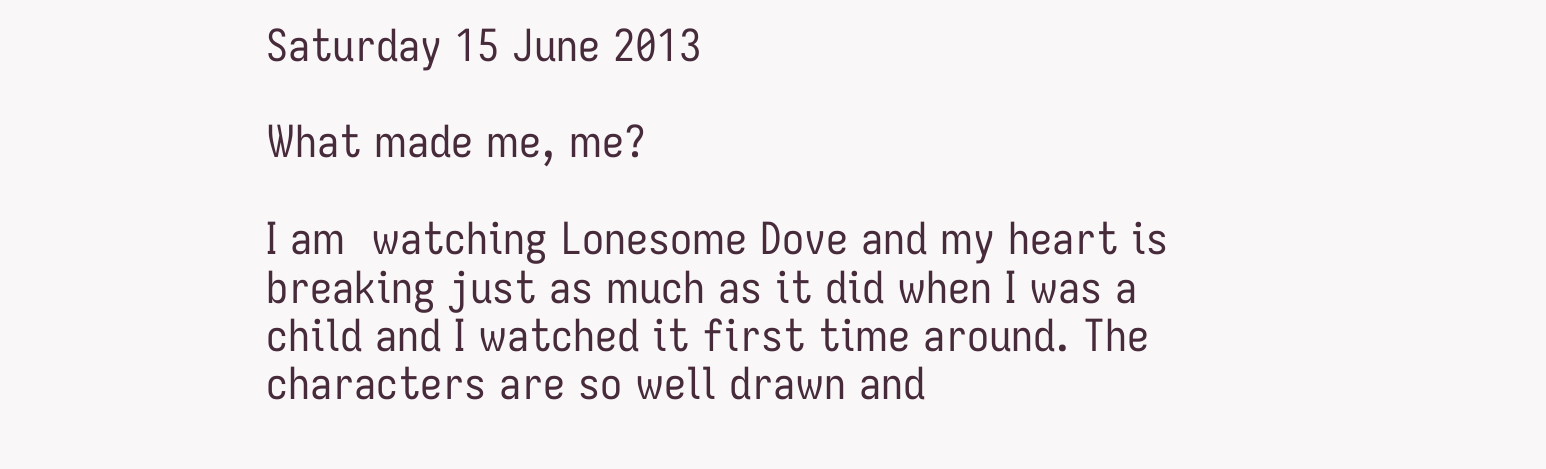Saturday 15 June 2013

What made me, me?

I am  watching Lonesome Dove and my heart is breaking just as much as it did when I was a child and I watched it first time around. The characters are so well drawn and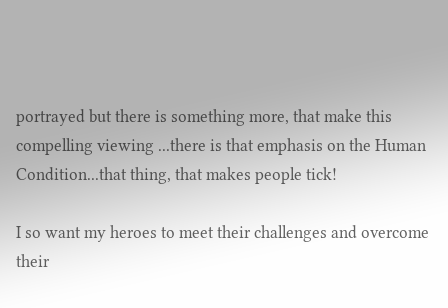portrayed but there is something more, that make this compelling viewing ...there is that emphasis on the Human Condition...that thing, that makes people tick!

I so want my heroes to meet their challenges and overcome their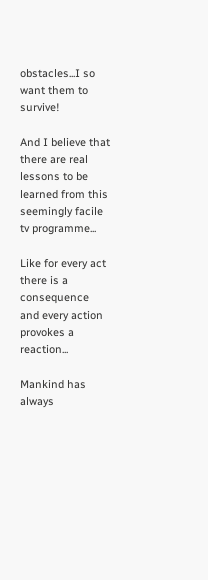obstacles...I so want them to survive!

And I believe that there are real lessons to be learned from this seemingly facile tv programme...

Like for every act there is a consequence and every action provokes a reaction...

Mankind has always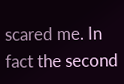scared me. In fact the second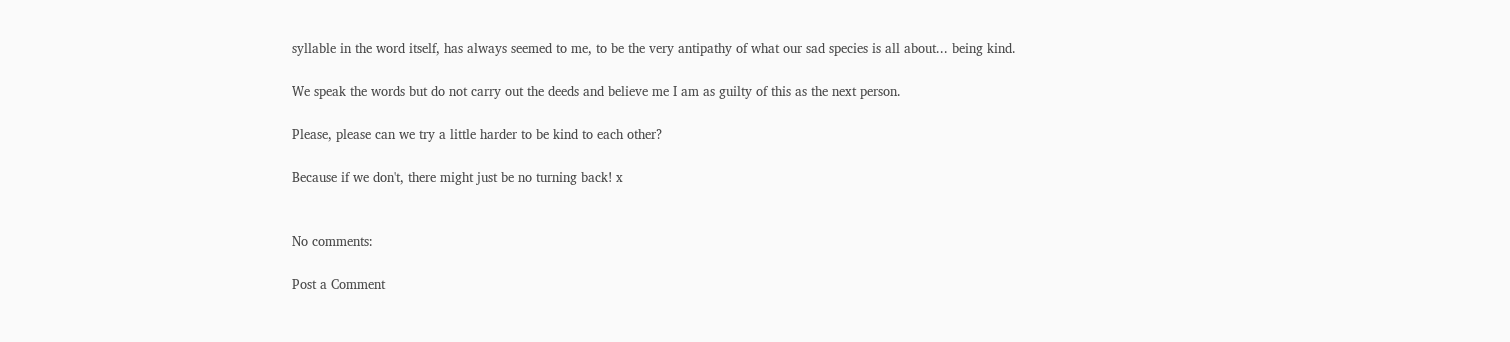syllable in the word itself, has always seemed to me, to be the very antipathy of what our sad species is all about... being kind.

We speak the words but do not carry out the deeds and believe me I am as guilty of this as the next person.

Please, please can we try a little harder to be kind to each other?

Because if we don't, there might just be no turning back! x


No comments:

Post a Comment